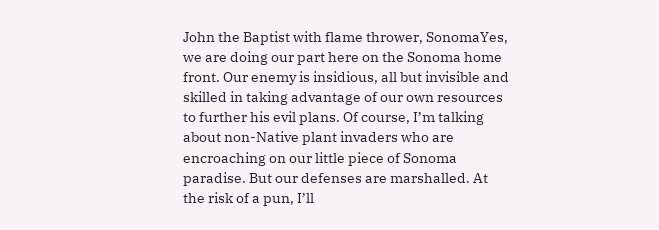John the Baptist with flame thrower, SonomaYes, we are doing our part here on the Sonoma home front. Our enemy is insidious, all but invisible and skilled in taking advantage of our own resources to further his evil plans. Of course, I’m talking about non-Native plant invaders who are encroaching on our little piece of Sonoma paradise. But our defenses are marshalled. At the risk of a pun, I’ll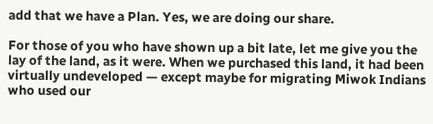add that we have a Plan. Yes, we are doing our share.

For those of you who have shown up a bit late, let me give you the lay of the land, as it were. When we purchased this land, it had been virtually undeveloped — except maybe for migrating Miwok Indians who used our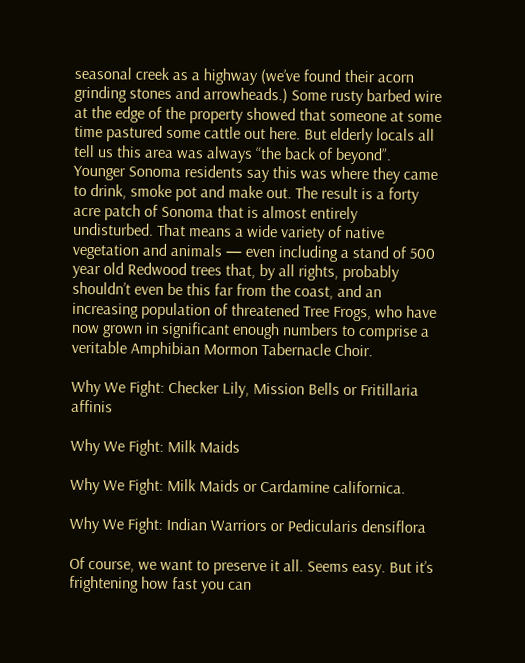seasonal creek as a highway (we’ve found their acorn grinding stones and arrowheads.) Some rusty barbed wire at the edge of the property showed that someone at some time pastured some cattle out here. But elderly locals all tell us this area was always “the back of beyond”. Younger Sonoma residents say this was where they came to drink, smoke pot and make out. The result is a forty acre patch of Sonoma that is almost entirely undisturbed. That means a wide variety of native vegetation and animals — even including a stand of 500 year old Redwood trees that, by all rights, probably shouldn’t even be this far from the coast, and an increasing population of threatened Tree Frogs, who have now grown in significant enough numbers to comprise a veritable Amphibian Mormon Tabernacle Choir.

Why We Fight: Checker Lily, Mission Bells or Fritillaria affinis

Why We Fight: Milk Maids

Why We Fight: Milk Maids or Cardamine californica.

Why We Fight: Indian Warriors or Pedicularis densiflora

Of course, we want to preserve it all. Seems easy. But it’s frightening how fast you can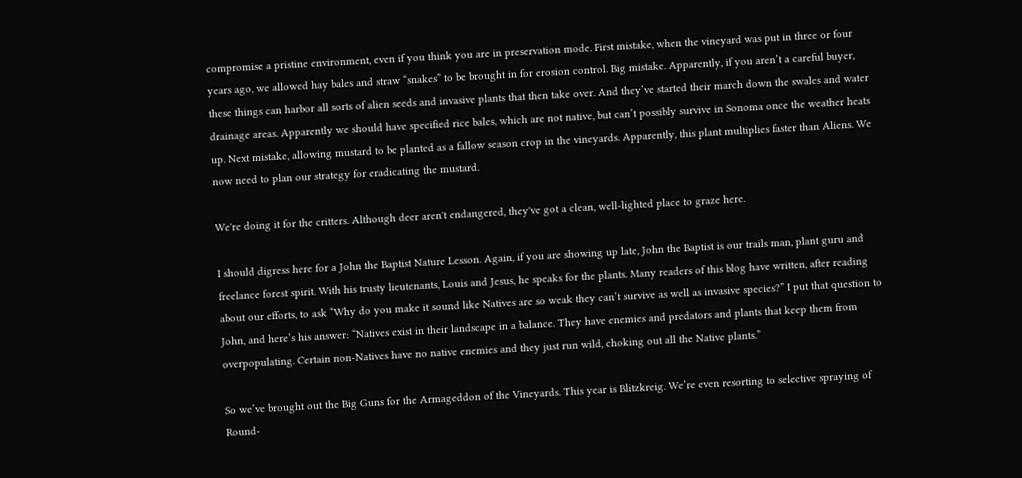compromise a pristine environment, even if you think you are in preservation mode. First mistake, when the vineyard was put in three or four years ago, we allowed hay bales and straw “snakes” to be brought in for erosion control. Big mistake. Apparently, if you aren’t a careful buyer, these things can harbor all sorts of alien seeds and invasive plants that then take over. And they’ve started their march down the swales and water drainage areas. Apparently we should have specified rice bales, which are not native, but can’t possibly survive in Sonoma once the weather heats up. Next mistake, allowing mustard to be planted as a fallow season crop in the vineyards. Apparently, this plant multiplies faster than Aliens. We now need to plan our strategy for eradicating the mustard.

We're doing it for the critters. Although deer aren't endangered, they've got a clean, well-lighted place to graze here.

I should digress here for a John the Baptist Nature Lesson. Again, if you are showing up late, John the Baptist is our trails man, plant guru and freelance forest spirit. With his trusty lieutenants, Louis and Jesus, he speaks for the plants. Many readers of this blog have written, after reading about our efforts, to ask “Why do you make it sound like Natives are so weak they can’t survive as well as invasive species?” I put that question to John, and here’s his answer: “Natives exist in their landscape in a balance. They have enemies and predators and plants that keep them from overpopulating. Certain non-Natives have no native enemies and they just run wild, choking out all the Native plants.”

So we’ve brought out the Big Guns for the Armageddon of the Vineyards. This year is Blitzkreig. We’re even resorting to selective spraying of Round-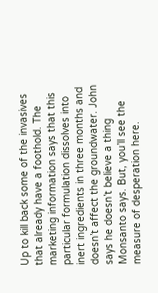Up to kill back some of the invasives that already have a foothold. The marketing information says that this particular formulation dissolves into inert ingredients in three months and doesn’t affect the groundwater. John says he doesn’t believe a thing Monsanto says. But, you’ll see the measure of desperation here.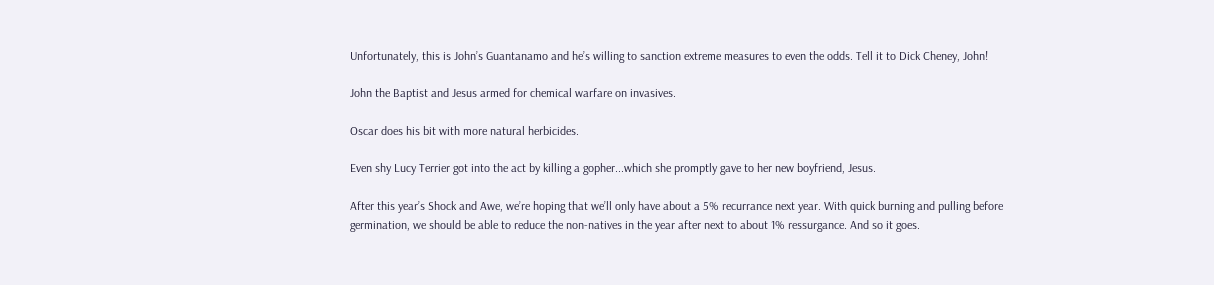Unfortunately, this is John’s Guantanamo and he’s willing to sanction extreme measures to even the odds. Tell it to Dick Cheney, John!

John the Baptist and Jesus armed for chemical warfare on invasives.

Oscar does his bit with more natural herbicides.

Even shy Lucy Terrier got into the act by killing a gopher...which she promptly gave to her new boyfriend, Jesus.

After this year’s Shock and Awe, we’re hoping that we’ll only have about a 5% recurrance next year. With quick burning and pulling before germination, we should be able to reduce the non-natives in the year after next to about 1% ressurgance. And so it goes.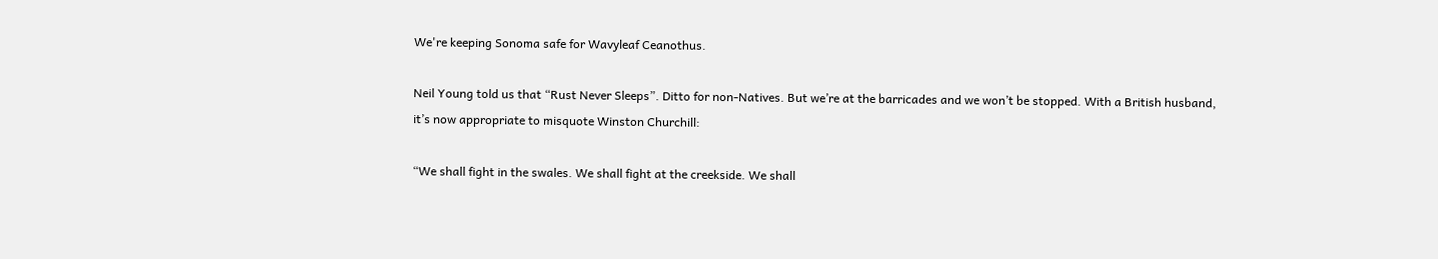We're keeping Sonoma safe for Wavyleaf Ceanothus.

Neil Young told us that “Rust Never Sleeps”. Ditto for non-Natives. But we’re at the barricades and we won’t be stopped. With a British husband, it’s now appropriate to misquote Winston Churchill:

“We shall fight in the swales. We shall fight at the creekside. We shall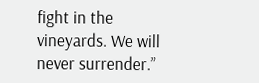fight in the vineyards. We will never surrender.”